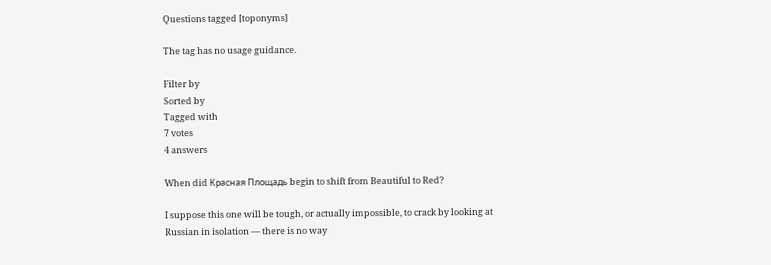Questions tagged [toponyms]

The tag has no usage guidance.

Filter by
Sorted by
Tagged with
7 votes
4 answers

When did Красная Площадь begin to shift from Beautiful to Red?

I suppose this one will be tough, or actually impossible, to crack by looking at Russian in isolation — there is no way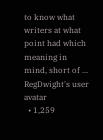to know what writers at what point had which meaning in mind, short of ...
RegDwight's user avatar
  • 1,259